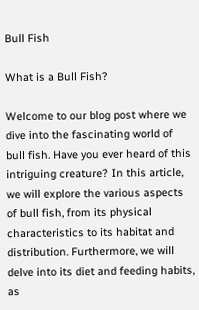Bull Fish

What is a Bull Fish?

Welcome to our blog post where we dive into the fascinating world of bull fish. Have you ever heard of this intriguing creature? In this article, we will explore the various aspects of bull fish, from its physical characteristics to its habitat and distribution. Furthermore, we will delve into its diet and feeding habits, as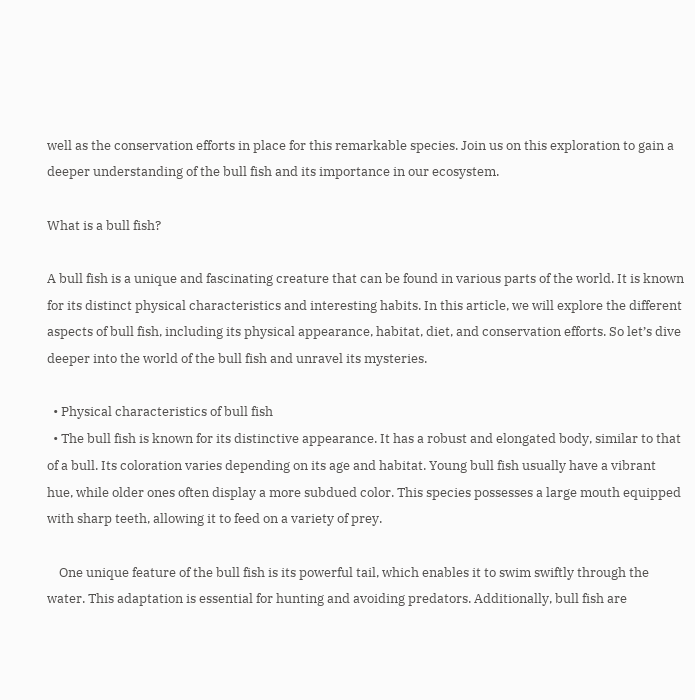well as the conservation efforts in place for this remarkable species. Join us on this exploration to gain a deeper understanding of the bull fish and its importance in our ecosystem.

What is a bull fish?

A bull fish is a unique and fascinating creature that can be found in various parts of the world. It is known for its distinct physical characteristics and interesting habits. In this article, we will explore the different aspects of bull fish, including its physical appearance, habitat, diet, and conservation efforts. So let’s dive deeper into the world of the bull fish and unravel its mysteries.

  • Physical characteristics of bull fish
  • The bull fish is known for its distinctive appearance. It has a robust and elongated body, similar to that of a bull. Its coloration varies depending on its age and habitat. Young bull fish usually have a vibrant hue, while older ones often display a more subdued color. This species possesses a large mouth equipped with sharp teeth, allowing it to feed on a variety of prey.

    One unique feature of the bull fish is its powerful tail, which enables it to swim swiftly through the water. This adaptation is essential for hunting and avoiding predators. Additionally, bull fish are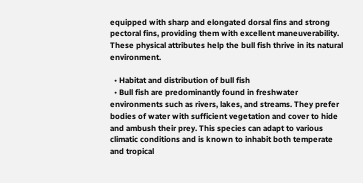equipped with sharp and elongated dorsal fins and strong pectoral fins, providing them with excellent maneuverability. These physical attributes help the bull fish thrive in its natural environment.

  • Habitat and distribution of bull fish
  • Bull fish are predominantly found in freshwater environments such as rivers, lakes, and streams. They prefer bodies of water with sufficient vegetation and cover to hide and ambush their prey. This species can adapt to various climatic conditions and is known to inhabit both temperate and tropical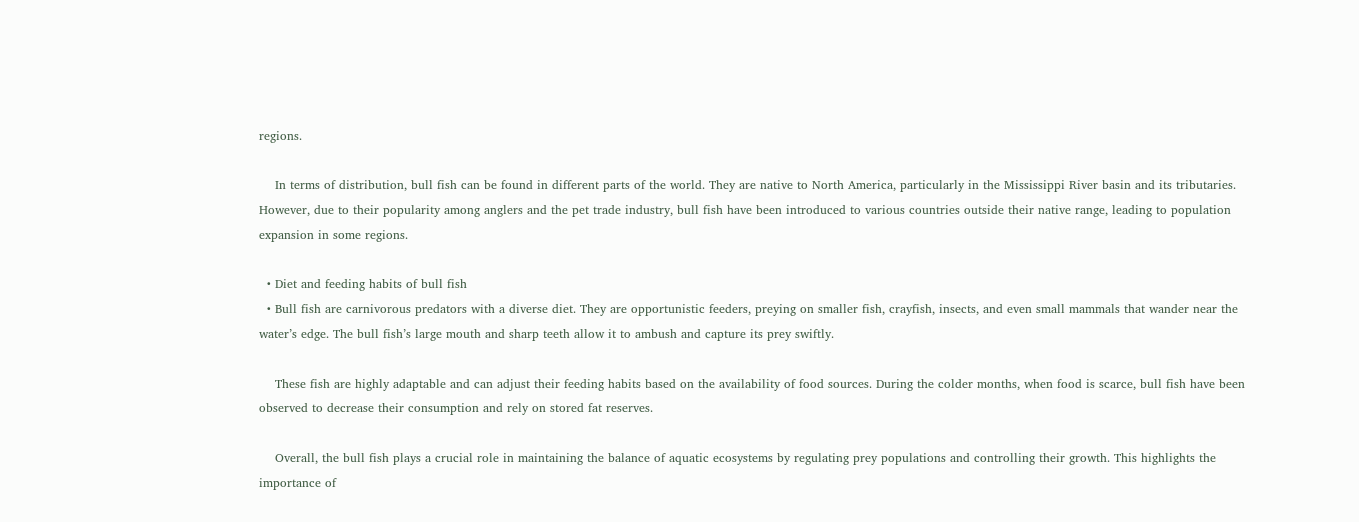regions.

    In terms of distribution, bull fish can be found in different parts of the world. They are native to North America, particularly in the Mississippi River basin and its tributaries. However, due to their popularity among anglers and the pet trade industry, bull fish have been introduced to various countries outside their native range, leading to population expansion in some regions.

  • Diet and feeding habits of bull fish
  • Bull fish are carnivorous predators with a diverse diet. They are opportunistic feeders, preying on smaller fish, crayfish, insects, and even small mammals that wander near the water’s edge. The bull fish’s large mouth and sharp teeth allow it to ambush and capture its prey swiftly.

    These fish are highly adaptable and can adjust their feeding habits based on the availability of food sources. During the colder months, when food is scarce, bull fish have been observed to decrease their consumption and rely on stored fat reserves.

    Overall, the bull fish plays a crucial role in maintaining the balance of aquatic ecosystems by regulating prey populations and controlling their growth. This highlights the importance of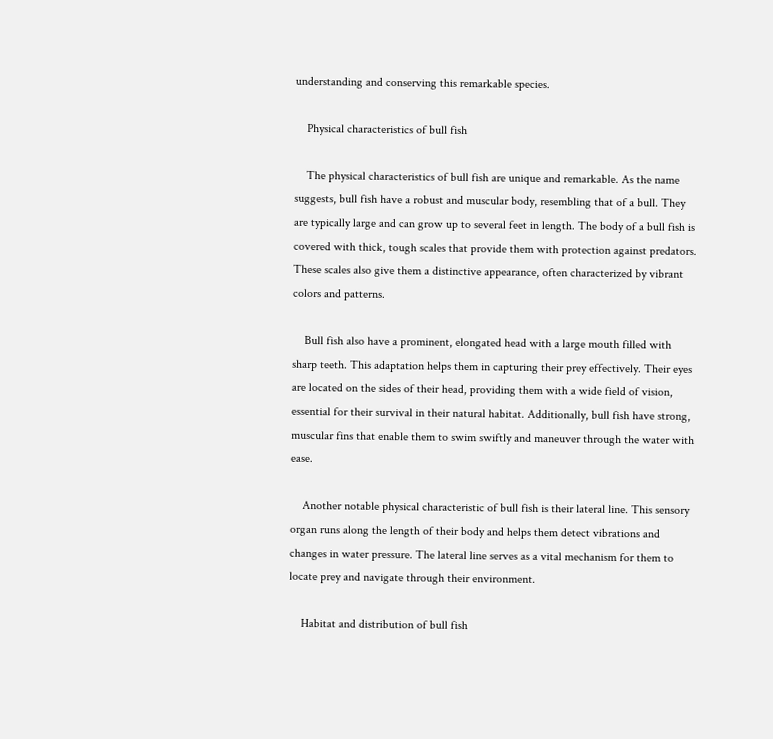understanding and conserving this remarkable species.

    Physical characteristics of bull fish

    The physical characteristics of bull fish are unique and remarkable. As the name suggests, bull fish have a robust and muscular body, resembling that of a bull. They are typically large and can grow up to several feet in length. The body of a bull fish is covered with thick, tough scales that provide them with protection against predators. These scales also give them a distinctive appearance, often characterized by vibrant colors and patterns.

    Bull fish also have a prominent, elongated head with a large mouth filled with sharp teeth. This adaptation helps them in capturing their prey effectively. Their eyes are located on the sides of their head, providing them with a wide field of vision, essential for their survival in their natural habitat. Additionally, bull fish have strong, muscular fins that enable them to swim swiftly and maneuver through the water with ease.

    Another notable physical characteristic of bull fish is their lateral line. This sensory organ runs along the length of their body and helps them detect vibrations and changes in water pressure. The lateral line serves as a vital mechanism for them to locate prey and navigate through their environment.

    Habitat and distribution of bull fish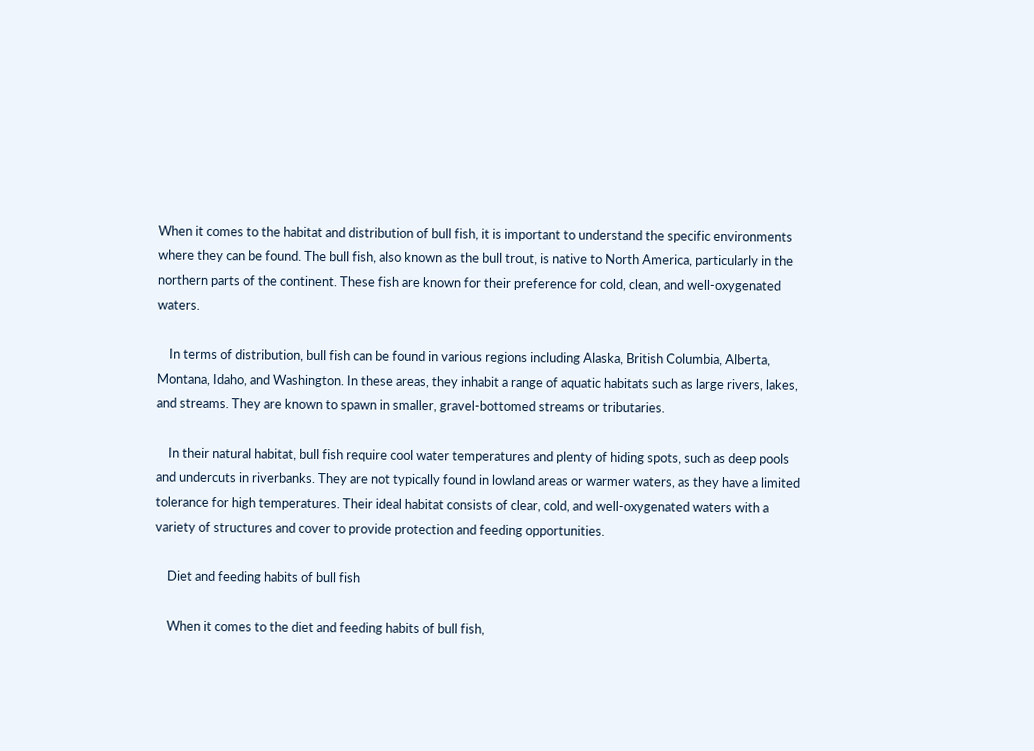When it comes to the habitat and distribution of bull fish, it is important to understand the specific environments where they can be found. The bull fish, also known as the bull trout, is native to North America, particularly in the northern parts of the continent. These fish are known for their preference for cold, clean, and well-oxygenated waters.

    In terms of distribution, bull fish can be found in various regions including Alaska, British Columbia, Alberta, Montana, Idaho, and Washington. In these areas, they inhabit a range of aquatic habitats such as large rivers, lakes, and streams. They are known to spawn in smaller, gravel-bottomed streams or tributaries.

    In their natural habitat, bull fish require cool water temperatures and plenty of hiding spots, such as deep pools and undercuts in riverbanks. They are not typically found in lowland areas or warmer waters, as they have a limited tolerance for high temperatures. Their ideal habitat consists of clear, cold, and well-oxygenated waters with a variety of structures and cover to provide protection and feeding opportunities.

    Diet and feeding habits of bull fish

    When it comes to the diet and feeding habits of bull fish,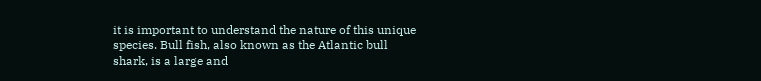it is important to understand the nature of this unique species. Bull fish, also known as the Atlantic bull shark, is a large and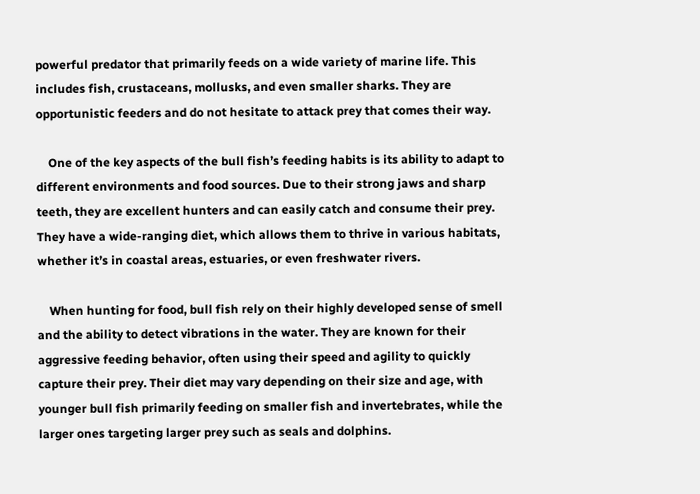powerful predator that primarily feeds on a wide variety of marine life. This includes fish, crustaceans, mollusks, and even smaller sharks. They are opportunistic feeders and do not hesitate to attack prey that comes their way.

    One of the key aspects of the bull fish’s feeding habits is its ability to adapt to different environments and food sources. Due to their strong jaws and sharp teeth, they are excellent hunters and can easily catch and consume their prey. They have a wide-ranging diet, which allows them to thrive in various habitats, whether it’s in coastal areas, estuaries, or even freshwater rivers.

    When hunting for food, bull fish rely on their highly developed sense of smell and the ability to detect vibrations in the water. They are known for their aggressive feeding behavior, often using their speed and agility to quickly capture their prey. Their diet may vary depending on their size and age, with younger bull fish primarily feeding on smaller fish and invertebrates, while the larger ones targeting larger prey such as seals and dolphins.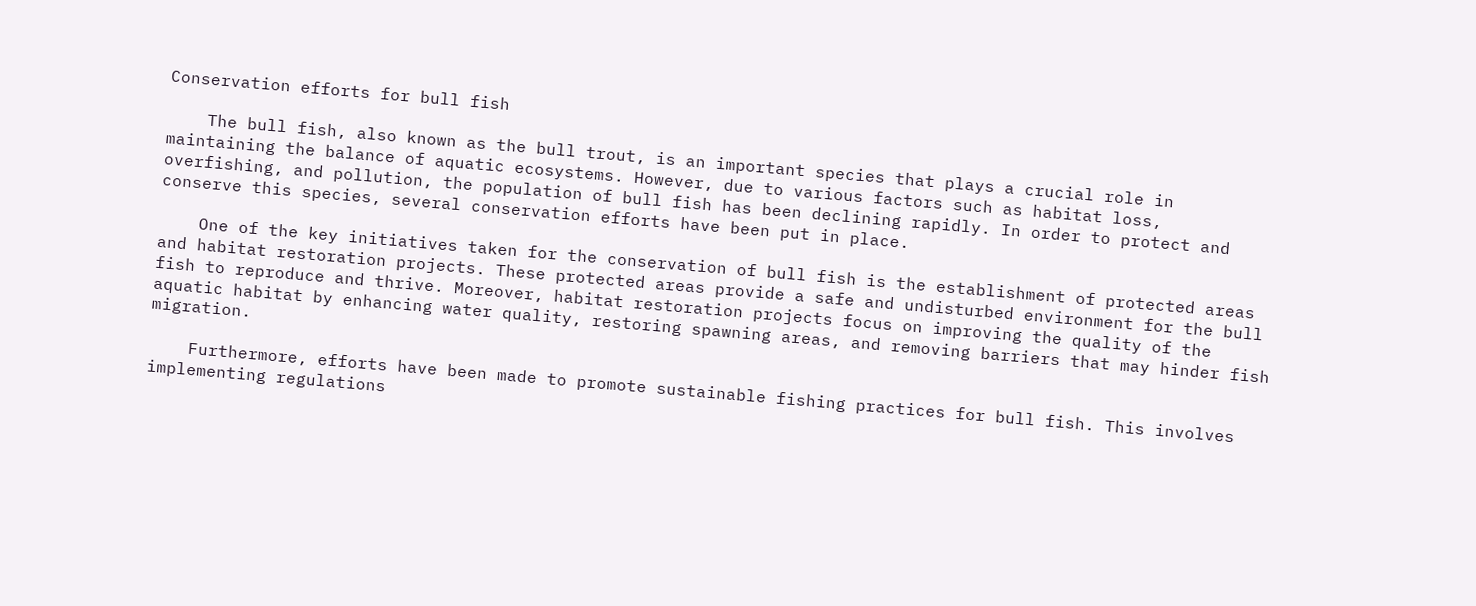Conservation efforts for bull fish

    The bull fish, also known as the bull trout, is an important species that plays a crucial role in maintaining the balance of aquatic ecosystems. However, due to various factors such as habitat loss, overfishing, and pollution, the population of bull fish has been declining rapidly. In order to protect and conserve this species, several conservation efforts have been put in place.

    One of the key initiatives taken for the conservation of bull fish is the establishment of protected areas and habitat restoration projects. These protected areas provide a safe and undisturbed environment for the bull fish to reproduce and thrive. Moreover, habitat restoration projects focus on improving the quality of the aquatic habitat by enhancing water quality, restoring spawning areas, and removing barriers that may hinder fish migration.

    Furthermore, efforts have been made to promote sustainable fishing practices for bull fish. This involves implementing regulations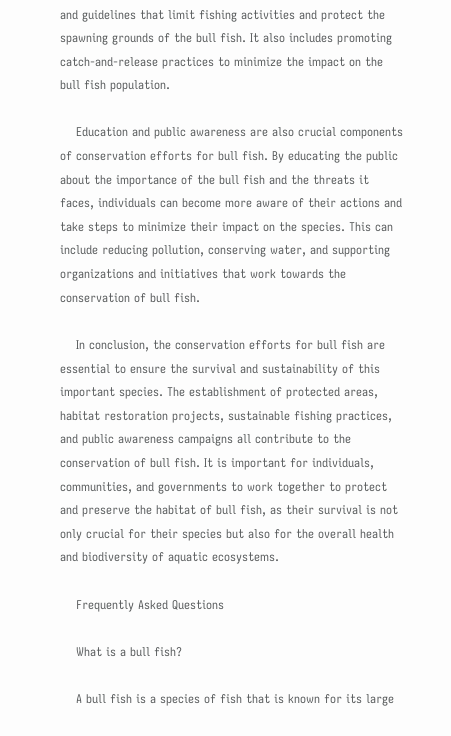and guidelines that limit fishing activities and protect the spawning grounds of the bull fish. It also includes promoting catch-and-release practices to minimize the impact on the bull fish population.

    Education and public awareness are also crucial components of conservation efforts for bull fish. By educating the public about the importance of the bull fish and the threats it faces, individuals can become more aware of their actions and take steps to minimize their impact on the species. This can include reducing pollution, conserving water, and supporting organizations and initiatives that work towards the conservation of bull fish.

    In conclusion, the conservation efforts for bull fish are essential to ensure the survival and sustainability of this important species. The establishment of protected areas, habitat restoration projects, sustainable fishing practices, and public awareness campaigns all contribute to the conservation of bull fish. It is important for individuals, communities, and governments to work together to protect and preserve the habitat of bull fish, as their survival is not only crucial for their species but also for the overall health and biodiversity of aquatic ecosystems.

    Frequently Asked Questions

    What is a bull fish?

    A bull fish is a species of fish that is known for its large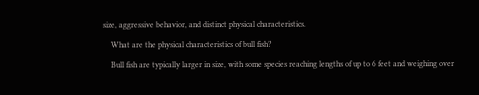size, aggressive behavior, and distinct physical characteristics.

    What are the physical characteristics of bull fish?

    Bull fish are typically larger in size, with some species reaching lengths of up to 6 feet and weighing over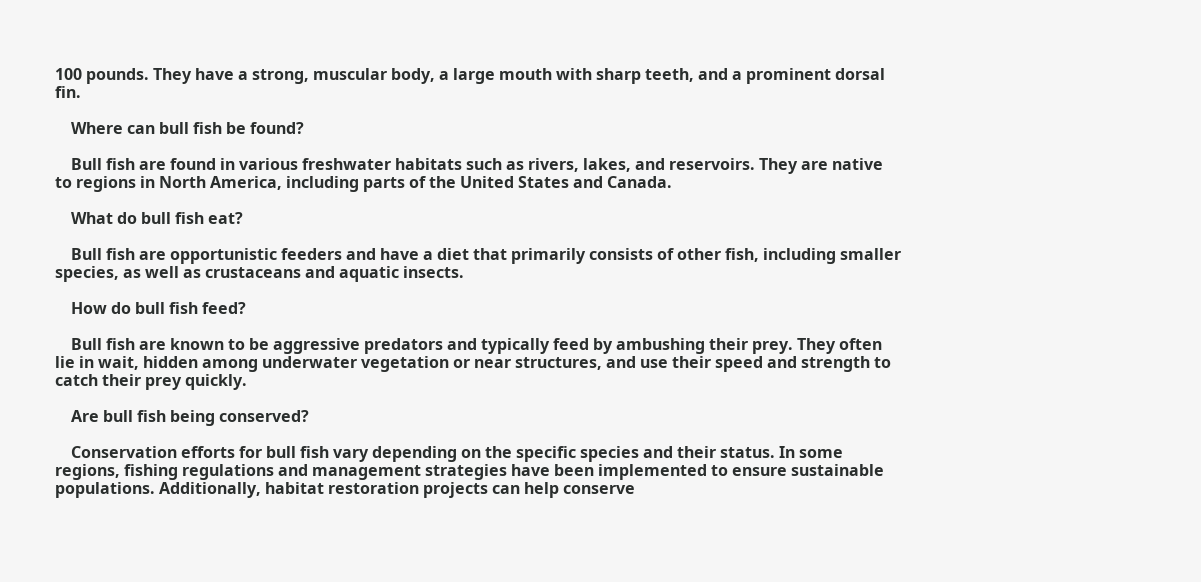100 pounds. They have a strong, muscular body, a large mouth with sharp teeth, and a prominent dorsal fin.

    Where can bull fish be found?

    Bull fish are found in various freshwater habitats such as rivers, lakes, and reservoirs. They are native to regions in North America, including parts of the United States and Canada.

    What do bull fish eat?

    Bull fish are opportunistic feeders and have a diet that primarily consists of other fish, including smaller species, as well as crustaceans and aquatic insects.

    How do bull fish feed?

    Bull fish are known to be aggressive predators and typically feed by ambushing their prey. They often lie in wait, hidden among underwater vegetation or near structures, and use their speed and strength to catch their prey quickly.

    Are bull fish being conserved?

    Conservation efforts for bull fish vary depending on the specific species and their status. In some regions, fishing regulations and management strategies have been implemented to ensure sustainable populations. Additionally, habitat restoration projects can help conserve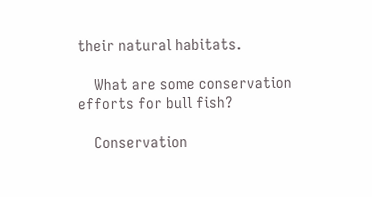their natural habitats.

    What are some conservation efforts for bull fish?

    Conservation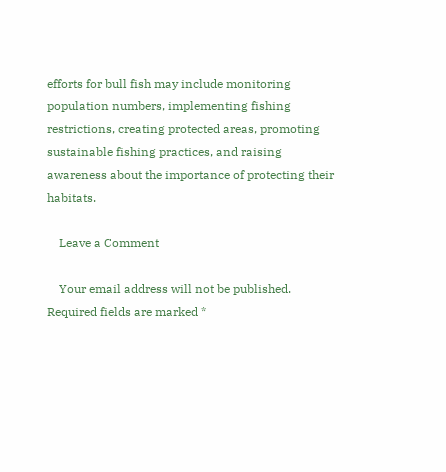efforts for bull fish may include monitoring population numbers, implementing fishing restrictions, creating protected areas, promoting sustainable fishing practices, and raising awareness about the importance of protecting their habitats.

    Leave a Comment

    Your email address will not be published. Required fields are marked *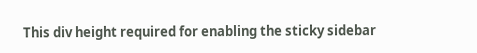This div height required for enabling the sticky sidebar